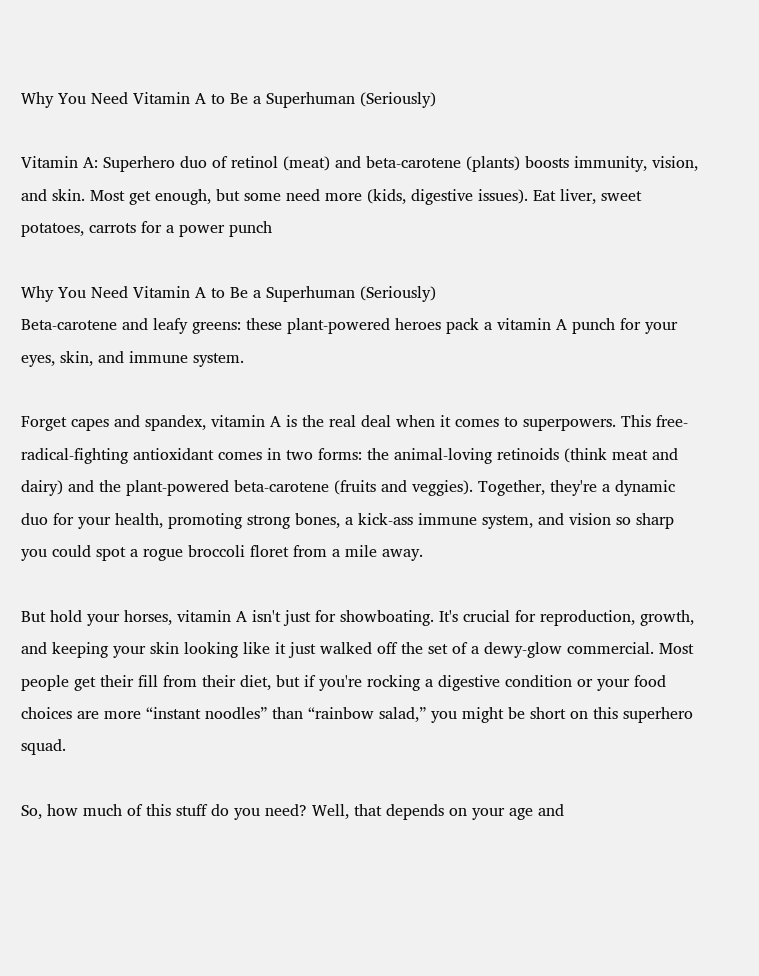Why You Need Vitamin A to Be a Superhuman (Seriously)

Vitamin A: Superhero duo of retinol (meat) and beta-carotene (plants) boosts immunity, vision, and skin. Most get enough, but some need more (kids, digestive issues). Eat liver, sweet potatoes, carrots for a power punch

Why You Need Vitamin A to Be a Superhuman (Seriously)
Beta-carotene and leafy greens: these plant-powered heroes pack a vitamin A punch for your eyes, skin, and immune system.

Forget capes and spandex, vitamin A is the real deal when it comes to superpowers. This free-radical-fighting antioxidant comes in two forms: the animal-loving retinoids (think meat and dairy) and the plant-powered beta-carotene (fruits and veggies). Together, they're a dynamic duo for your health, promoting strong bones, a kick-ass immune system, and vision so sharp you could spot a rogue broccoli floret from a mile away.

But hold your horses, vitamin A isn't just for showboating. It's crucial for reproduction, growth, and keeping your skin looking like it just walked off the set of a dewy-glow commercial. Most people get their fill from their diet, but if you're rocking a digestive condition or your food choices are more “instant noodles” than “rainbow salad,” you might be short on this superhero squad.

So, how much of this stuff do you need? Well, that depends on your age and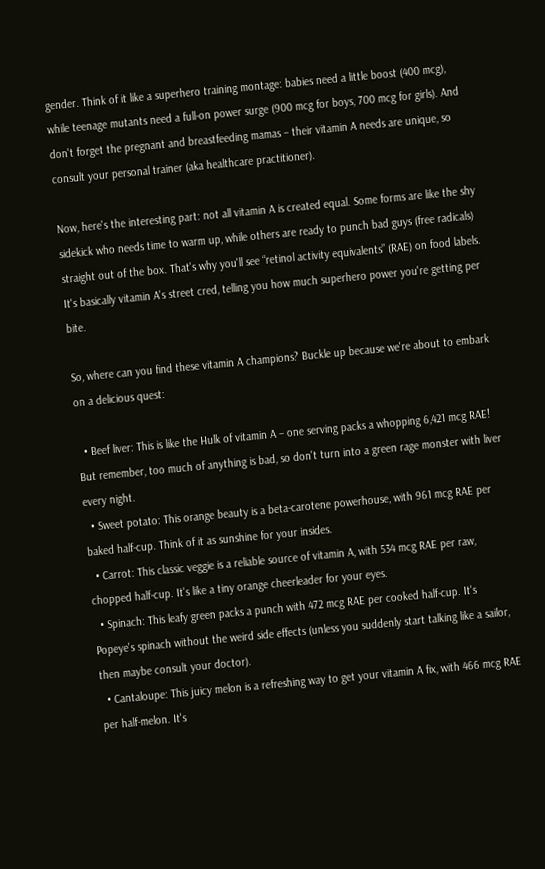gender. Think of it like a superhero training montage: babies need a little boost (400 mcg), while teenage mutants need a full-on power surge (900 mcg for boys, 700 mcg for girls). And don't forget the pregnant and breastfeeding mamas – their vitamin A needs are unique, so consult your personal trainer (aka healthcare practitioner).

Now, here's the interesting part: not all vitamin A is created equal. Some forms are like the shy sidekick who needs time to warm up, while others are ready to punch bad guys (free radicals) straight out of the box. That's why you'll see “retinol activity equivalents” (RAE) on food labels. It's basically vitamin A's street cred, telling you how much superhero power you're getting per bite.

So, where can you find these vitamin A champions? Buckle up because we're about to embark on a delicious quest:

  • Beef liver: This is like the Hulk of vitamin A – one serving packs a whopping 6,421 mcg RAE! But remember, too much of anything is bad, so don't turn into a green rage monster with liver every night.
  • Sweet potato: This orange beauty is a beta-carotene powerhouse, with 961 mcg RAE per baked half-cup. Think of it as sunshine for your insides.
  • Carrot: This classic veggie is a reliable source of vitamin A, with 534 mcg RAE per raw, chopped half-cup. It's like a tiny orange cheerleader for your eyes.
  • Spinach: This leafy green packs a punch with 472 mcg RAE per cooked half-cup. It's Popeye's spinach without the weird side effects (unless you suddenly start talking like a sailor, then maybe consult your doctor).
  • Cantaloupe: This juicy melon is a refreshing way to get your vitamin A fix, with 466 mcg RAE per half-melon. It's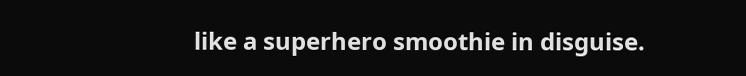like a superhero smoothie in disguise.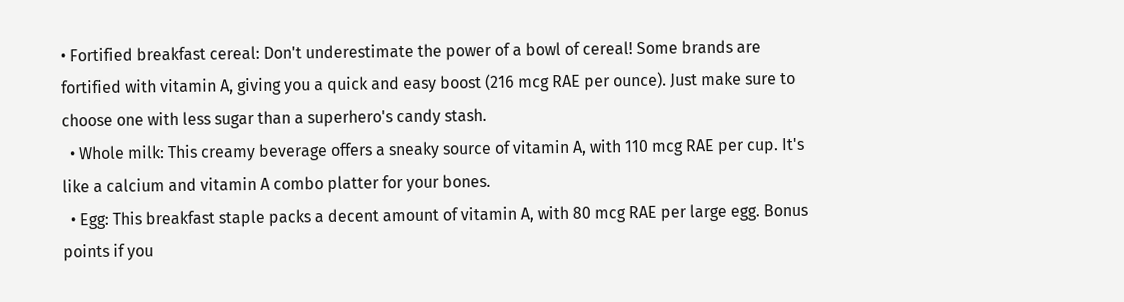• Fortified breakfast cereal: Don't underestimate the power of a bowl of cereal! Some brands are fortified with vitamin A, giving you a quick and easy boost (216 mcg RAE per ounce). Just make sure to choose one with less sugar than a superhero's candy stash.
  • Whole milk: This creamy beverage offers a sneaky source of vitamin A, with 110 mcg RAE per cup. It's like a calcium and vitamin A combo platter for your bones.
  • Egg: This breakfast staple packs a decent amount of vitamin A, with 80 mcg RAE per large egg. Bonus points if you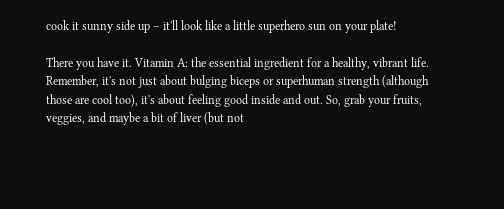cook it sunny side up – it'll look like a little superhero sun on your plate!

There you have it. Vitamin A: the essential ingredient for a healthy, vibrant life. Remember, it's not just about bulging biceps or superhuman strength (although those are cool too), it's about feeling good inside and out. So, grab your fruits, veggies, and maybe a bit of liver (but not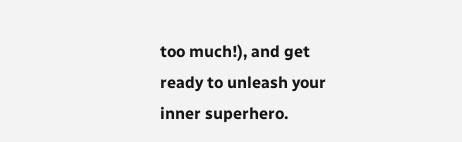too much!), and get ready to unleash your inner superhero.